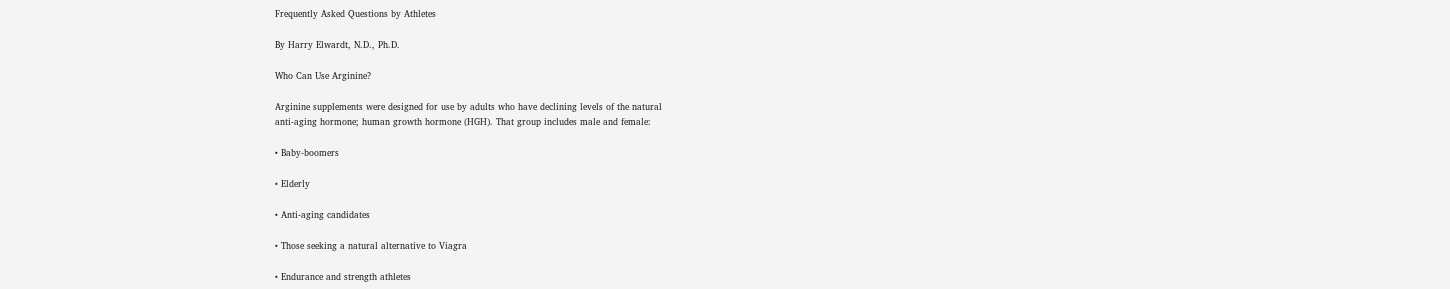Frequently Asked Questions by Athletes

By Harry Elwardt, N.D., Ph.D.

Who Can Use Arginine?

Arginine supplements were designed for use by adults who have declining levels of the natural
anti-aging hormone; human growth hormone (HGH). That group includes male and female:

• Baby-boomers

• Elderly

• Anti-aging candidates

• Those seeking a natural alternative to Viagra

• Endurance and strength athletes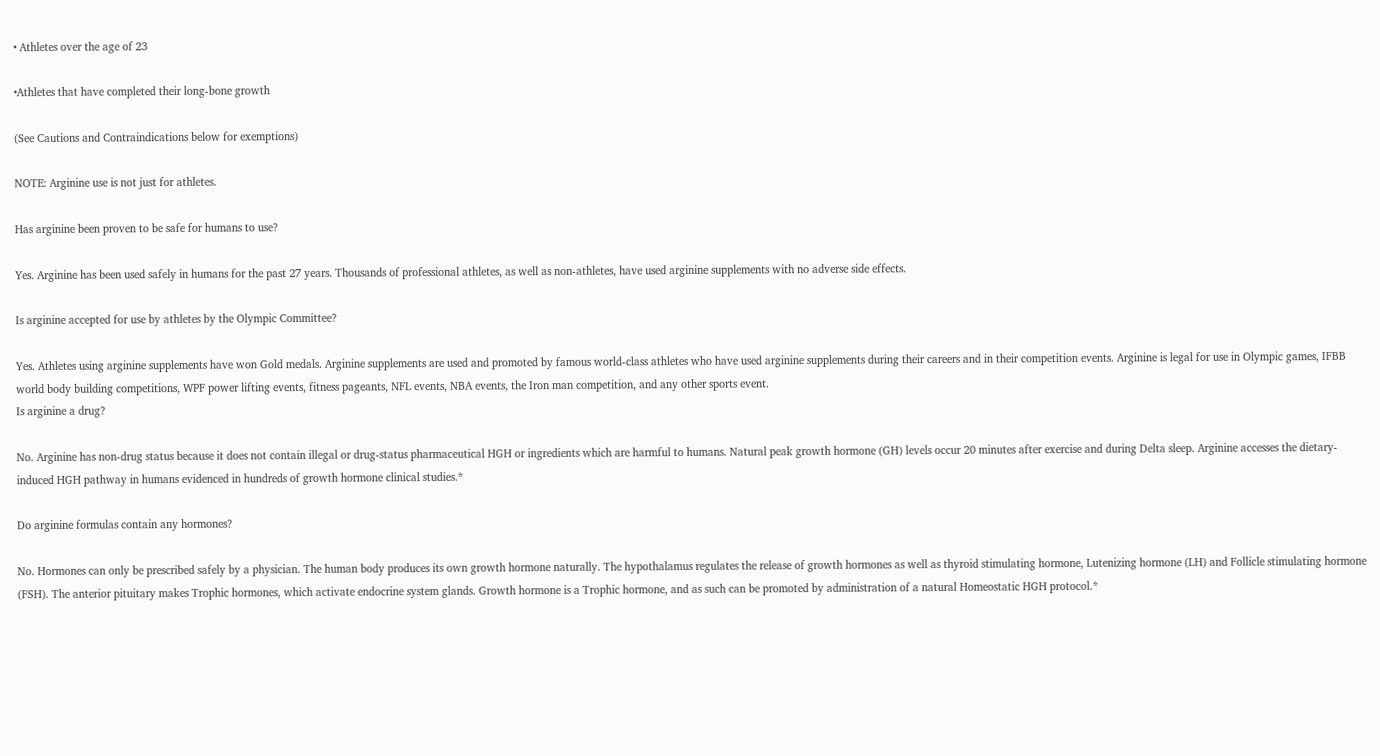• Athletes over the age of 23

•Athletes that have completed their long-bone growth

(See Cautions and Contraindications below for exemptions)

NOTE: Arginine use is not just for athletes.

Has arginine been proven to be safe for humans to use?

Yes. Arginine has been used safely in humans for the past 27 years. Thousands of professional athletes, as well as non-athletes, have used arginine supplements with no adverse side effects.

Is arginine accepted for use by athletes by the Olympic Committee?

Yes. Athletes using arginine supplements have won Gold medals. Arginine supplements are used and promoted by famous world-class athletes who have used arginine supplements during their careers and in their competition events. Arginine is legal for use in Olympic games, IFBB world body building competitions, WPF power lifting events, fitness pageants, NFL events, NBA events, the Iron man competition, and any other sports event.
Is arginine a drug?

No. Arginine has non-drug status because it does not contain illegal or drug-status pharmaceutical HGH or ingredients which are harmful to humans. Natural peak growth hormone (GH) levels occur 20 minutes after exercise and during Delta sleep. Arginine accesses the dietary-induced HGH pathway in humans evidenced in hundreds of growth hormone clinical studies.*

Do arginine formulas contain any hormones?

No. Hormones can only be prescribed safely by a physician. The human body produces its own growth hormone naturally. The hypothalamus regulates the release of growth hormones as well as thyroid stimulating hormone, Lutenizing hormone (LH) and Follicle stimulating hormone (FSH). The anterior pituitary makes Trophic hormones, which activate endocrine system glands. Growth hormone is a Trophic hormone, and as such can be promoted by administration of a natural Homeostatic HGH protocol.*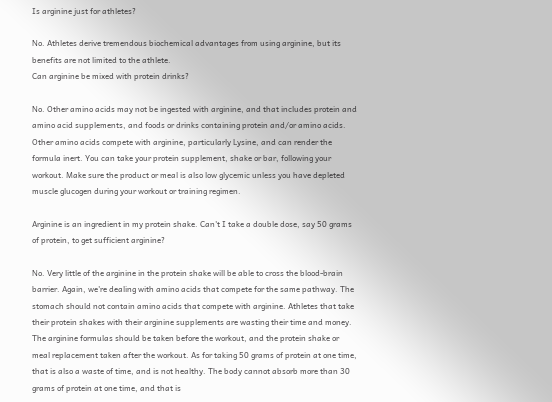Is arginine just for athletes?

No. Athletes derive tremendous biochemical advantages from using arginine, but its benefits are not limited to the athlete.
Can arginine be mixed with protein drinks?

No. Other amino acids may not be ingested with arginine, and that includes protein and amino acid supplements, and foods or drinks containing protein and/or amino acids. Other amino acids compete with arginine, particularly Lysine, and can render the formula inert. You can take your protein supplement, shake or bar, following your workout. Make sure the product or meal is also low glycemic unless you have depleted muscle glucogen during your workout or training regimen.

Arginine is an ingredient in my protein shake. Can't I take a double dose, say 50 grams of protein, to get sufficient arginine?

No. Very little of the arginine in the protein shake will be able to cross the blood-brain barrier. Again, we're dealing with amino acids that compete for the same pathway. The stomach should not contain amino acids that compete with arginine. Athletes that take their protein shakes with their arginine supplements are wasting their time and money. The arginine formulas should be taken before the workout, and the protein shake or meal replacement taken after the workout. As for taking 50 grams of protein at one time, that is also a waste of time, and is not healthy. The body cannot absorb more than 30 grams of protein at one time, and that is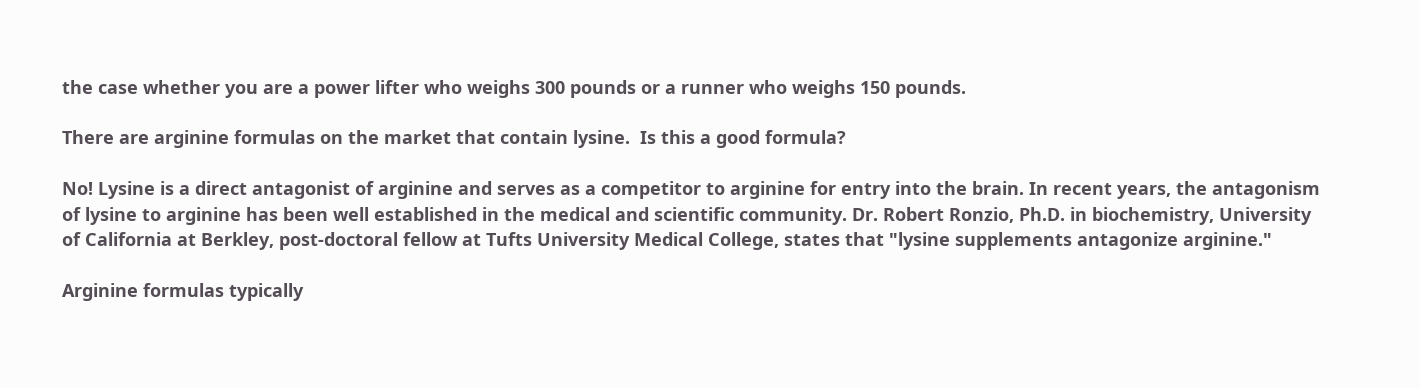the case whether you are a power lifter who weighs 300 pounds or a runner who weighs 150 pounds.

There are arginine formulas on the market that contain lysine.  Is this a good formula?

No! Lysine is a direct antagonist of arginine and serves as a competitor to arginine for entry into the brain. In recent years, the antagonism of lysine to arginine has been well established in the medical and scientific community. Dr. Robert Ronzio, Ph.D. in biochemistry, University of California at Berkley, post-doctoral fellow at Tufts University Medical College, states that "lysine supplements antagonize arginine."

Arginine formulas typically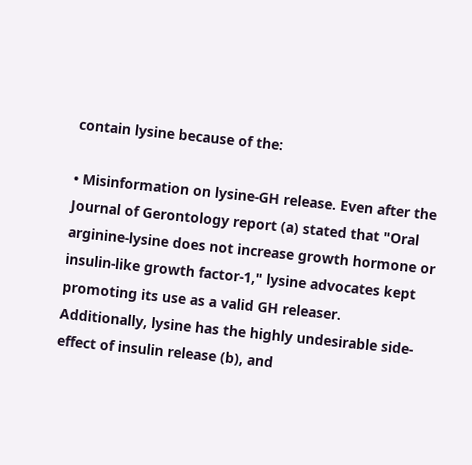contain lysine because of the:

• Misinformation on lysine-GH release. Even after the Journal of Gerontology report (a) stated that "Oral arginine-lysine does not increase growth hormone or insulin-like growth factor-1," lysine advocates kept promoting its use as a valid GH releaser. Additionally, lysine has the highly undesirable side-effect of insulin release (b), and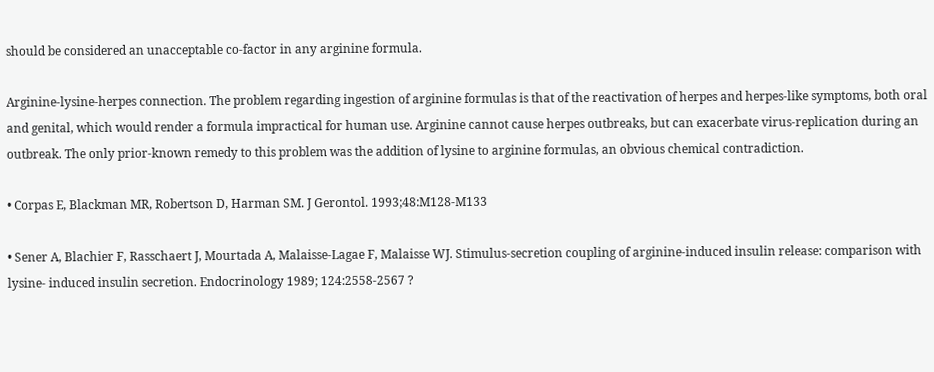should be considered an unacceptable co-factor in any arginine formula.

Arginine-lysine-herpes connection. The problem regarding ingestion of arginine formulas is that of the reactivation of herpes and herpes-like symptoms, both oral and genital, which would render a formula impractical for human use. Arginine cannot cause herpes outbreaks, but can exacerbate virus-replication during an outbreak. The only prior-known remedy to this problem was the addition of lysine to arginine formulas, an obvious chemical contradiction.

• Corpas E, Blackman MR, Robertson D, Harman SM. J Gerontol. 1993;48:M128-M133

• Sener A, Blachier F, Rasschaert J, Mourtada A, Malaisse-Lagae F, Malaisse WJ. Stimulus-secretion coupling of arginine-induced insulin release: comparison with lysine- induced insulin secretion. Endocrinology 1989; 124:2558-2567 ?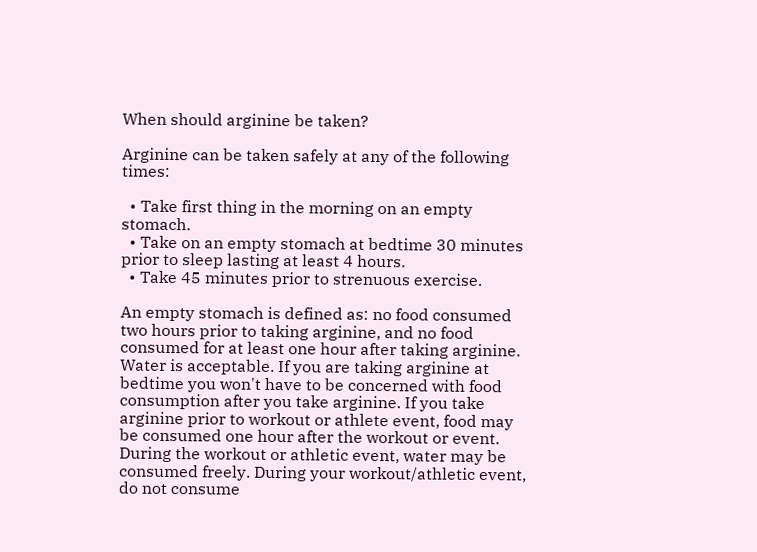When should arginine be taken?

Arginine can be taken safely at any of the following times:

  • Take first thing in the morning on an empty stomach.
  • Take on an empty stomach at bedtime 30 minutes prior to sleep lasting at least 4 hours.
  • Take 45 minutes prior to strenuous exercise.

An empty stomach is defined as: no food consumed two hours prior to taking arginine, and no food consumed for at least one hour after taking arginine. Water is acceptable. If you are taking arginine at bedtime you won't have to be concerned with food consumption after you take arginine. If you take arginine prior to workout or athlete event, food may be consumed one hour after the workout or event. During the workout or athletic event, water may be consumed freely. During your workout/athletic event, do not consume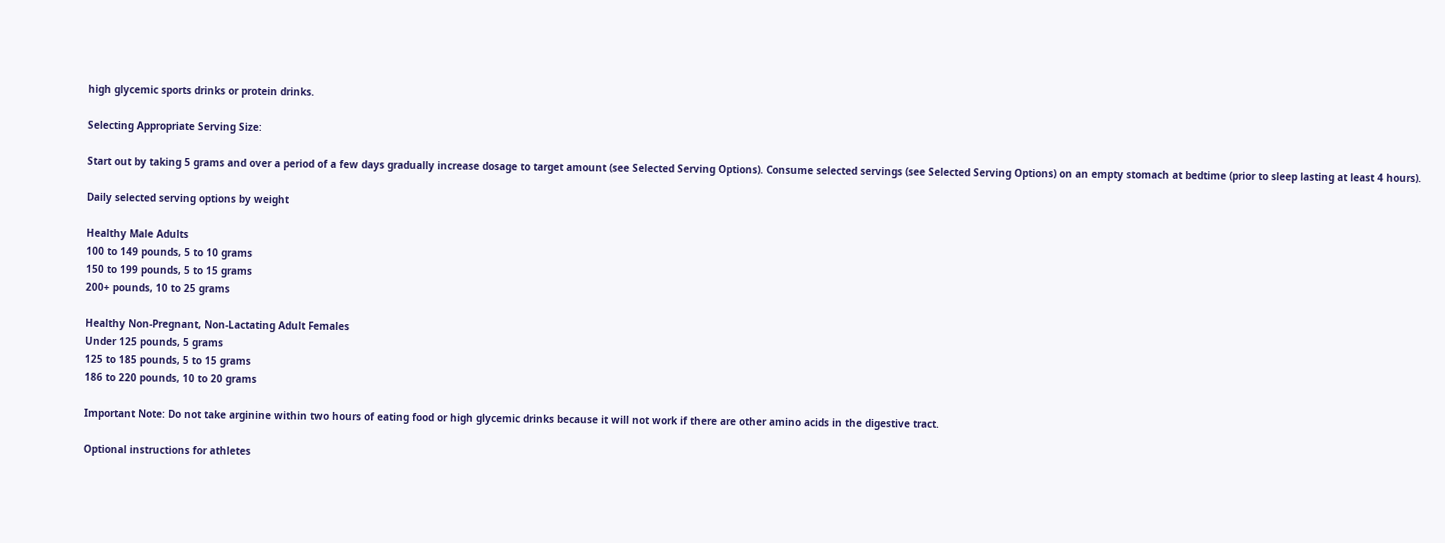high glycemic sports drinks or protein drinks.

Selecting Appropriate Serving Size:

Start out by taking 5 grams and over a period of a few days gradually increase dosage to target amount (see Selected Serving Options). Consume selected servings (see Selected Serving Options) on an empty stomach at bedtime (prior to sleep lasting at least 4 hours).

Daily selected serving options by weight

Healthy Male Adults
100 to 149 pounds, 5 to 10 grams
150 to 199 pounds, 5 to 15 grams
200+ pounds, 10 to 25 grams

Healthy Non-Pregnant, Non-Lactating Adult Females
Under 125 pounds, 5 grams
125 to 185 pounds, 5 to 15 grams
186 to 220 pounds, 10 to 20 grams

Important Note: Do not take arginine within two hours of eating food or high glycemic drinks because it will not work if there are other amino acids in the digestive tract.

Optional instructions for athletes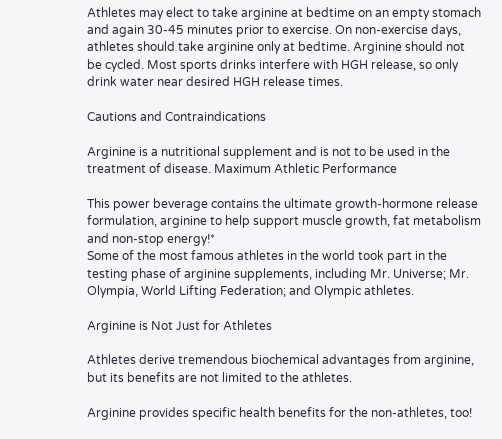Athletes may elect to take arginine at bedtime on an empty stomach and again 30-45 minutes prior to exercise. On non-exercise days, athletes should take arginine only at bedtime. Arginine should not be cycled. Most sports drinks interfere with HGH release, so only drink water near desired HGH release times.

Cautions and Contraindications

Arginine is a nutritional supplement and is not to be used in the treatment of disease. Maximum Athletic Performance

This power beverage contains the ultimate growth-hormone release formulation, arginine to help support muscle growth, fat metabolism and non-stop energy!*
Some of the most famous athletes in the world took part in the testing phase of arginine supplements, including Mr. Universe; Mr. Olympia, World Lifting Federation; and Olympic athletes.

Arginine is Not Just for Athletes

Athletes derive tremendous biochemical advantages from arginine, but its benefits are not limited to the athletes.

Arginine provides specific health benefits for the non-athletes, too!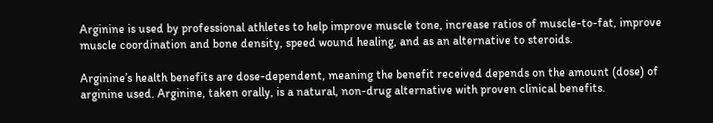Arginine is used by professional athletes to help improve muscle tone, increase ratios of muscle-to-fat, improve muscle coordination and bone density, speed wound healing, and as an alternative to steroids.

Arginine’s health benefits are dose-dependent, meaning the benefit received depends on the amount (dose) of arginine used. Arginine, taken orally, is a natural, non-drug alternative with proven clinical benefits.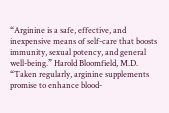“Arginine is a safe, effective, and inexpensive means of self-care that boosts immunity, sexual potency, and general well-being.” Harold Bloomfield, M.D.
“Taken regularly, arginine supplements promise to enhance blood-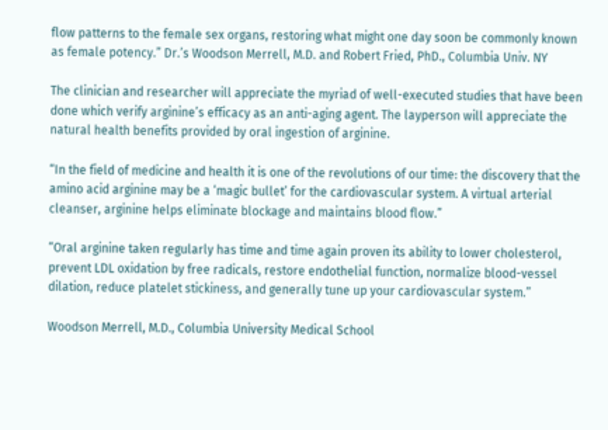flow patterns to the female sex organs, restoring what might one day soon be commonly known as female potency.” Dr.’s Woodson Merrell, M.D. and Robert Fried, PhD., Columbia Univ. NY

The clinician and researcher will appreciate the myriad of well-executed studies that have been done which verify arginine’s efficacy as an anti-aging agent. The layperson will appreciate the natural health benefits provided by oral ingestion of arginine.

“In the field of medicine and health it is one of the revolutions of our time: the discovery that the amino acid arginine may be a ‘magic bullet’ for the cardiovascular system. A virtual arterial cleanser, arginine helps eliminate blockage and maintains blood flow.”

“Oral arginine taken regularly has time and time again proven its ability to lower cholesterol, prevent LDL oxidation by free radicals, restore endothelial function, normalize blood-vessel dilation, reduce platelet stickiness, and generally tune up your cardiovascular system.”

Woodson Merrell, M.D., Columbia University Medical School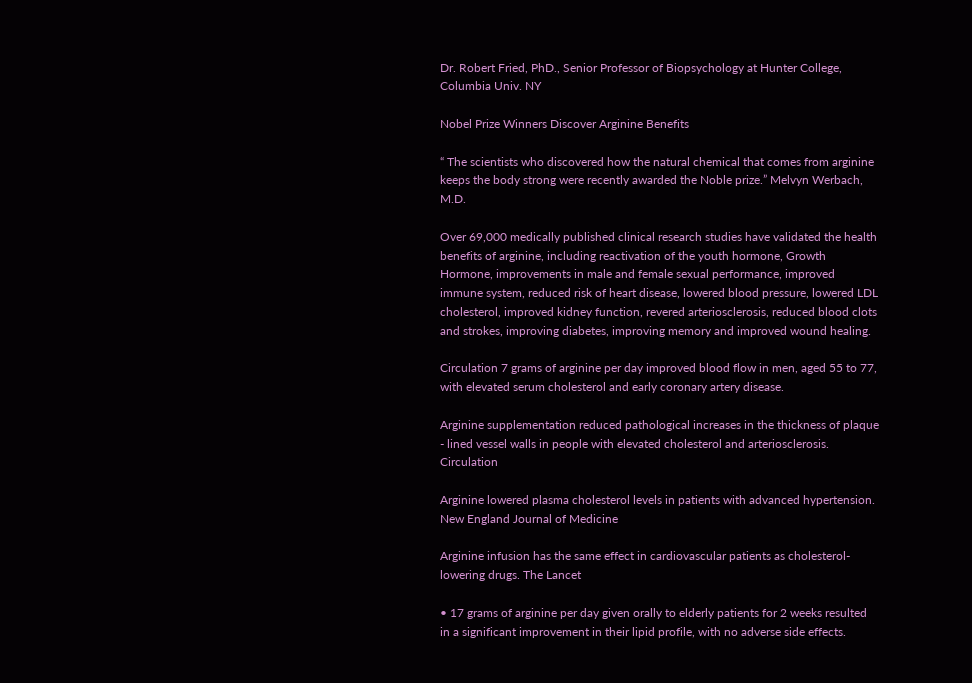Dr. Robert Fried, PhD., Senior Professor of Biopsychology at Hunter College, Columbia Univ. NY

Nobel Prize Winners Discover Arginine Benefits

“ The scientists who discovered how the natural chemical that comes from arginine keeps the body strong were recently awarded the Noble prize.” Melvyn Werbach, M.D.

Over 69,000 medically published clinical research studies have validated the health benefits of arginine, including reactivation of the youth hormone, Growth Hormone, improvements in male and female sexual performance, improved immune system, reduced risk of heart disease, lowered blood pressure, lowered LDL cholesterol, improved kidney function, revered arteriosclerosis, reduced blood clots and strokes, improving diabetes, improving memory and improved wound healing.

Circulation 7 grams of arginine per day improved blood flow in men, aged 55 to 77, with elevated serum cholesterol and early coronary artery disease.

Arginine supplementation reduced pathological increases in the thickness of plaque - lined vessel walls in people with elevated cholesterol and arteriosclerosis. Circulation

Arginine lowered plasma cholesterol levels in patients with advanced hypertension. New England Journal of Medicine

Arginine infusion has the same effect in cardiovascular patients as cholesterol-lowering drugs. The Lancet

• 17 grams of arginine per day given orally to elderly patients for 2 weeks resulted in a significant improvement in their lipid profile, with no adverse side effects.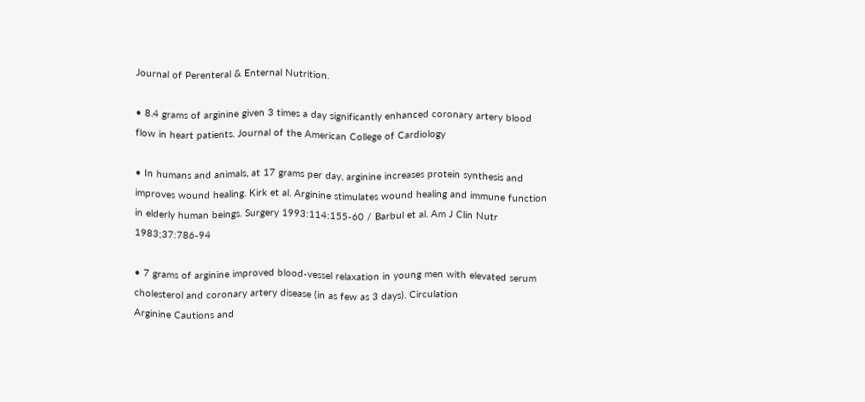Journal of Perenteral & Enternal Nutrition.

• 8.4 grams of arginine given 3 times a day significantly enhanced coronary artery blood flow in heart patients. Journal of the American College of Cardiology

• In humans and animals, at 17 grams per day, arginine increases protein synthesis and improves wound healing. Kirk et al. Arginine stimulates wound healing and immune function in elderly human beings. Surgery 1993:114:155-60 / Barbul et al. Am J Clin Nutr 1983;37:786-94

• 7 grams of arginine improved blood-vessel relaxation in young men with elevated serum cholesterol and coronary artery disease (in as few as 3 days). Circulation
Arginine Cautions and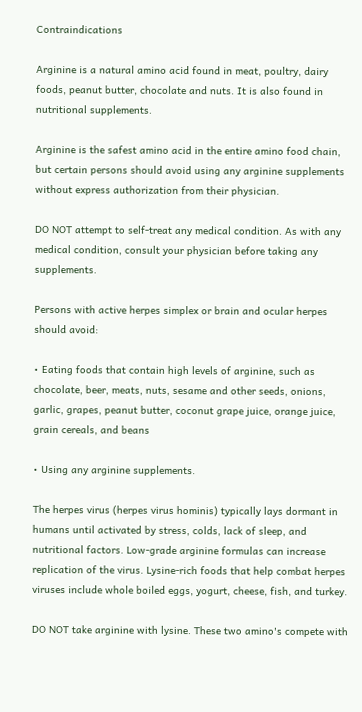Contraindications

Arginine is a natural amino acid found in meat, poultry, dairy foods, peanut butter, chocolate and nuts. It is also found in nutritional supplements.

Arginine is the safest amino acid in the entire amino food chain, but certain persons should avoid using any arginine supplements without express authorization from their physician.

DO NOT attempt to self-treat any medical condition. As with any medical condition, consult your physician before taking any supplements.

Persons with active herpes simplex or brain and ocular herpes should avoid:

• Eating foods that contain high levels of arginine, such as chocolate, beer, meats, nuts, sesame and other seeds, onions, garlic, grapes, peanut butter, coconut grape juice, orange juice, grain cereals, and beans

• Using any arginine supplements.

The herpes virus (herpes virus hominis) typically lays dormant in humans until activated by stress, colds, lack of sleep, and nutritional factors. Low-grade arginine formulas can increase replication of the virus. Lysine-rich foods that help combat herpes viruses include whole boiled eggs, yogurt, cheese, fish, and turkey.

DO NOT take arginine with lysine. These two amino's compete with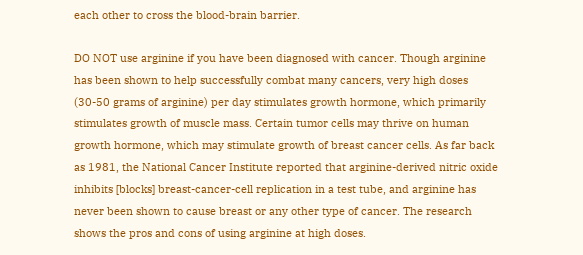each other to cross the blood-brain barrier.

DO NOT use arginine if you have been diagnosed with cancer. Though arginine has been shown to help successfully combat many cancers, very high doses (30-50 grams of arginine) per day stimulates growth hormone, which primarily stimulates growth of muscle mass. Certain tumor cells may thrive on human growth hormone, which may stimulate growth of breast cancer cells. As far back as 1981, the National Cancer Institute reported that arginine-derived nitric oxide inhibits [blocks] breast-cancer-cell replication in a test tube, and arginine has never been shown to cause breast or any other type of cancer. The research shows the pros and cons of using arginine at high doses.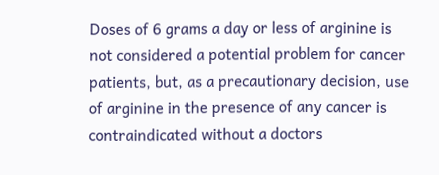Doses of 6 grams a day or less of arginine is not considered a potential problem for cancer patients, but, as a precautionary decision, use of arginine in the presence of any cancer is contraindicated without a doctors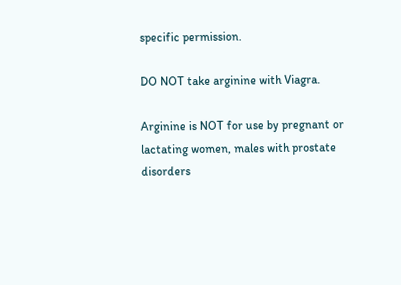specific permission.

DO NOT take arginine with Viagra.

Arginine is NOT for use by pregnant or lactating women, males with prostate disorders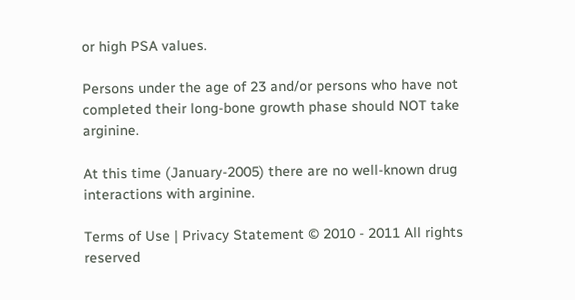or high PSA values.

Persons under the age of 23 and/or persons who have not completed their long-bone growth phase should NOT take arginine.

At this time (January-2005) there are no well-known drug interactions with arginine.

Terms of Use | Privacy Statement © 2010 - 2011 All rights reserved